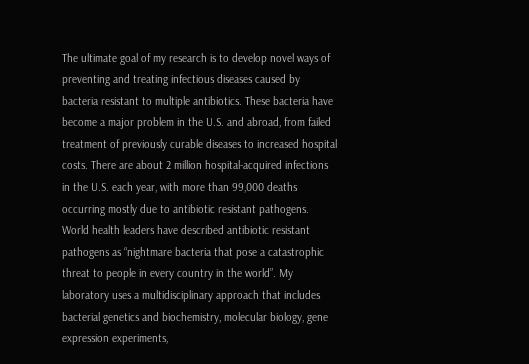The ultimate goal of my research is to develop novel ways of preventing and treating infectious diseases caused by bacteria resistant to multiple antibiotics. These bacteria have become a major problem in the U.S. and abroad, from failed treatment of previously curable diseases to increased hospital costs. There are about 2 million hospital-acquired infections in the U.S. each year, with more than 99,000 deaths occurring mostly due to antibiotic resistant pathogens. World health leaders have described antibiotic resistant pathogens as “nightmare bacteria that pose a catastrophic threat to people in every country in the world”. My laboratory uses a multidisciplinary approach that includes bacterial genetics and biochemistry, molecular biology, gene expression experiments,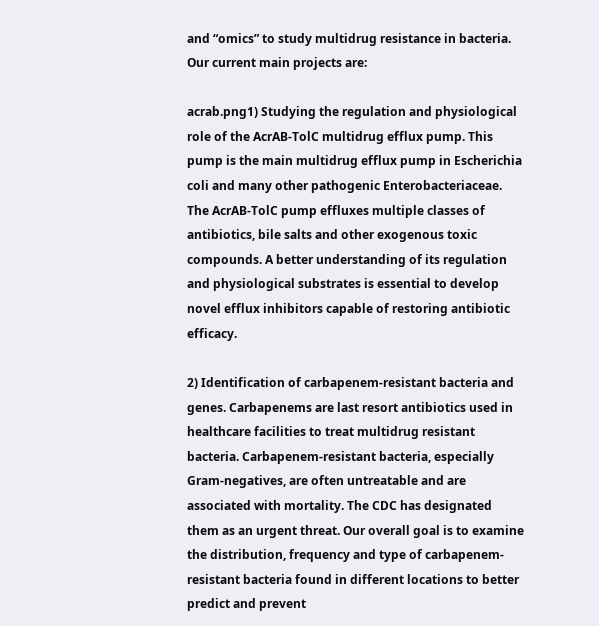and “omics” to study multidrug resistance in bacteria. Our current main projects are:

acrab.png1) Studying the regulation and physiological role of the AcrAB-TolC multidrug efflux pump. This pump is the main multidrug efflux pump in Escherichia coli and many other pathogenic Enterobacteriaceae. The AcrAB-TolC pump effluxes multiple classes of antibiotics, bile salts and other exogenous toxic compounds. A better understanding of its regulation and physiological substrates is essential to develop novel efflux inhibitors capable of restoring antibiotic efficacy.

2) Identification of carbapenem-resistant bacteria and genes. Carbapenems are last resort antibiotics used in healthcare facilities to treat multidrug resistant bacteria. Carbapenem-resistant bacteria, especially Gram-negatives, are often untreatable and are associated with mortality. The CDC has designated them as an urgent threat. Our overall goal is to examine the distribution, frequency and type of carbapenem-resistant bacteria found in different locations to better predict and prevent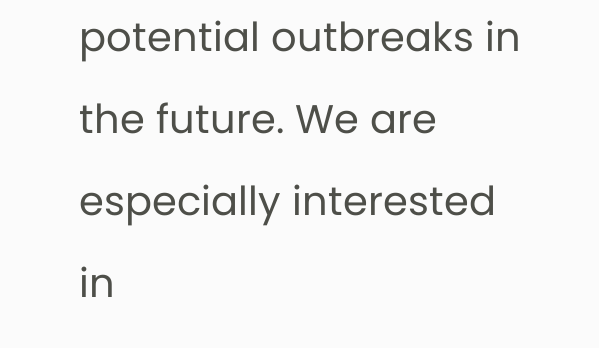potential outbreaks in the future. We are especially interested in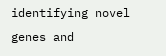identifying novel genes and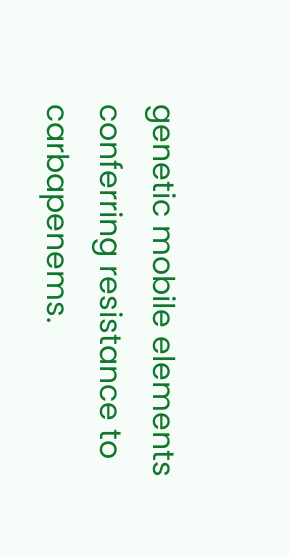genetic mobile elements conferring resistance to carbapenems.